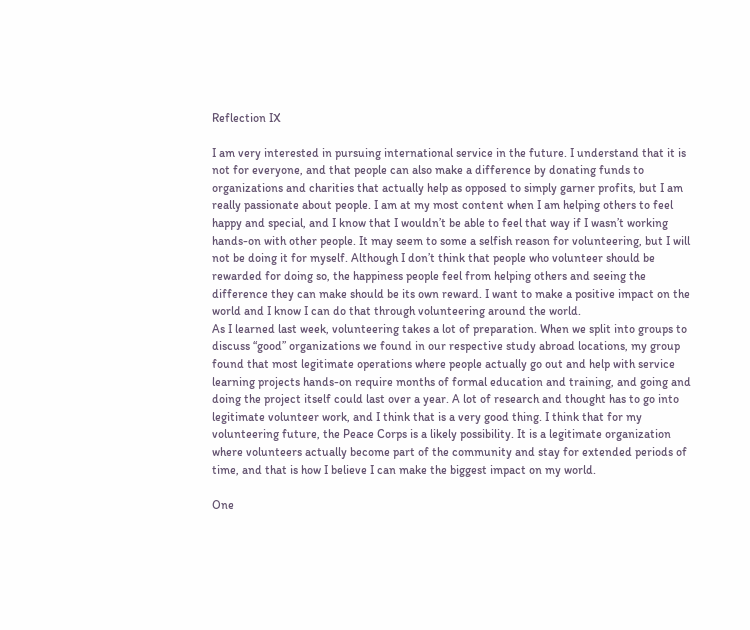Reflection IX

I am very interested in pursuing international service in the future. I understand that it is not for everyone, and that people can also make a difference by donating funds to organizations and charities that actually help as opposed to simply garner profits, but I am really passionate about people. I am at my most content when I am helping others to feel happy and special, and I know that I wouldn’t be able to feel that way if I wasn’t working hands-on with other people. It may seem to some a selfish reason for volunteering, but I will not be doing it for myself. Although I don’t think that people who volunteer should be rewarded for doing so, the happiness people feel from helping others and seeing the difference they can make should be its own reward. I want to make a positive impact on the world and I know I can do that through volunteering around the world.
As I learned last week, volunteering takes a lot of preparation. When we split into groups to discuss “good” organizations we found in our respective study abroad locations, my group found that most legitimate operations where people actually go out and help with service learning projects hands-on require months of formal education and training, and going and doing the project itself could last over a year. A lot of research and thought has to go into legitimate volunteer work, and I think that is a very good thing. I think that for my volunteering future, the Peace Corps is a likely possibility. It is a legitimate organization where volunteers actually become part of the community and stay for extended periods of time, and that is how I believe I can make the biggest impact on my world.

One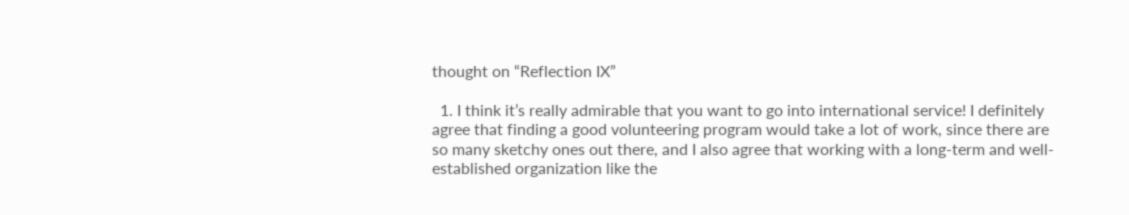thought on “Reflection IX”

  1. I think it’s really admirable that you want to go into international service! I definitely agree that finding a good volunteering program would take a lot of work, since there are so many sketchy ones out there, and I also agree that working with a long-term and well-established organization like the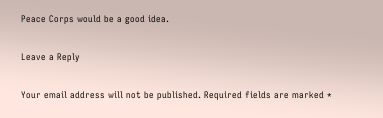Peace Corps would be a good idea.

Leave a Reply

Your email address will not be published. Required fields are marked *